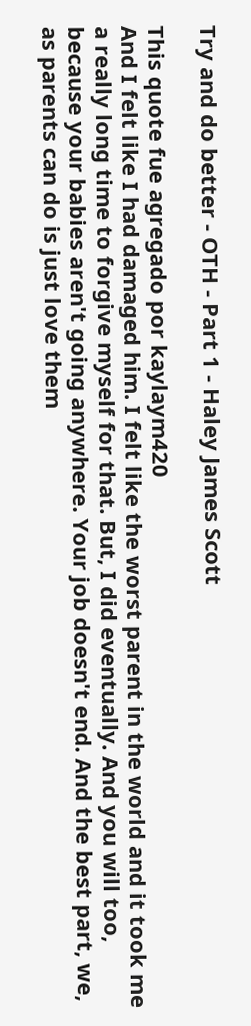Try and do better - OTH - Part 1 - Haley James Scott

This quote fue agregado por kaylaym420
And I felt like I had damaged him. I felt like the worst parent in the world and it took me a really long time to forgive myself for that. But, I did eventually. And you will too, because your babies aren't going anywhere. Your job doesn't end. And the best part, we, as parents can do is just love them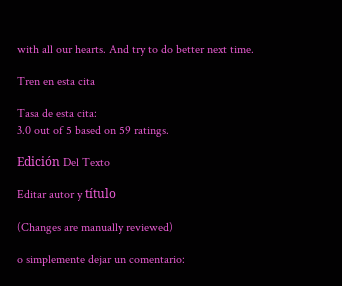with all our hearts. And try to do better next time.

Tren en esta cita

Tasa de esta cita:
3.0 out of 5 based on 59 ratings.

Edición Del Texto

Editar autor y título

(Changes are manually reviewed)

o simplemente dejar un comentario: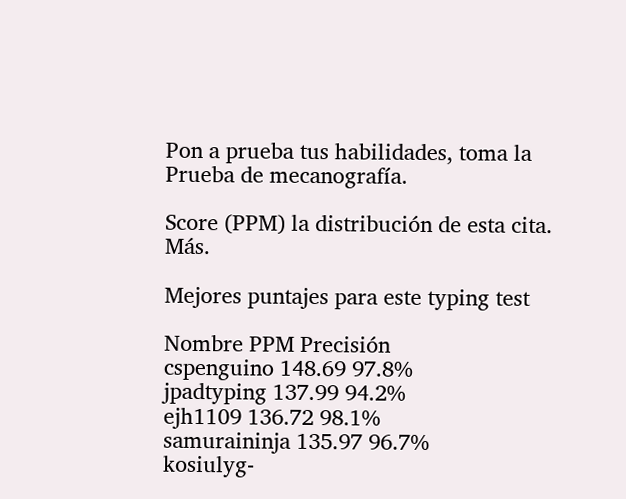Pon a prueba tus habilidades, toma la Prueba de mecanografía.

Score (PPM) la distribución de esta cita. Más.

Mejores puntajes para este typing test

Nombre PPM Precisión
cspenguino 148.69 97.8%
jpadtyping 137.99 94.2%
ejh1109 136.72 98.1%
samuraininja 135.97 96.7%
kosiulyg-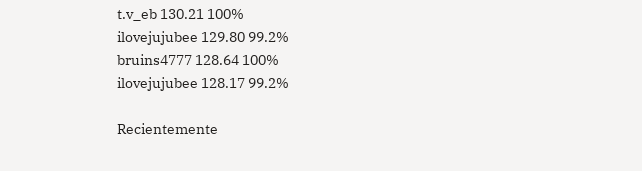t.v_eb 130.21 100%
ilovejujubee 129.80 99.2%
bruins4777 128.64 100%
ilovejujubee 128.17 99.2%

Recientemente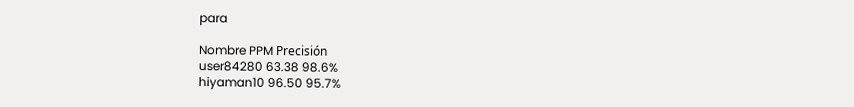para

Nombre PPM Precisión
user84280 63.38 98.6%
hiyaman10 96.50 95.7%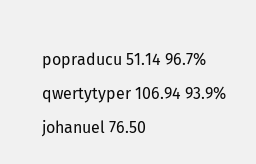popraducu 51.14 96.7%
qwertytyper 106.94 93.9%
johanuel 76.50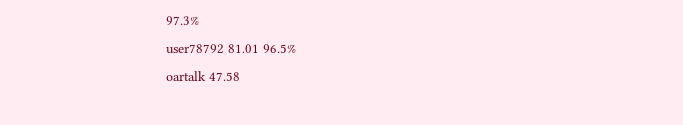97.3%
user78792 81.01 96.5%
oartalk 47.58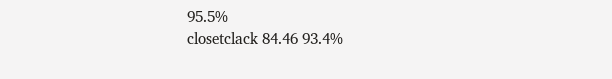95.5%
closetclack 84.46 93.4%